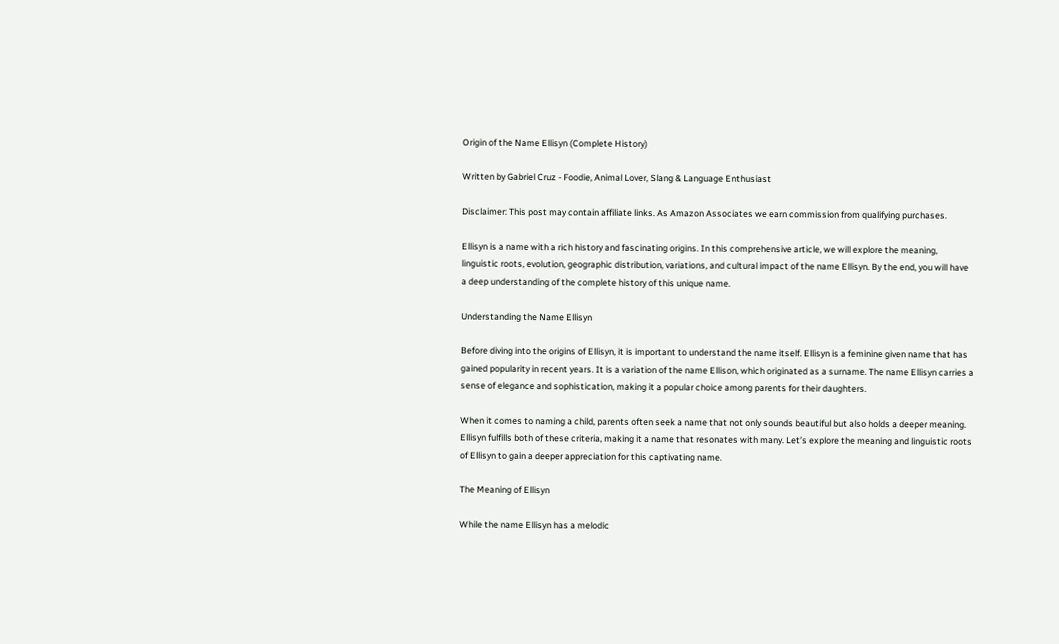Origin of the Name Ellisyn (Complete History)

Written by Gabriel Cruz - Foodie, Animal Lover, Slang & Language Enthusiast

Disclaimer: This post may contain affiliate links. As Amazon Associates we earn commission from qualifying purchases.

Ellisyn is a name with a rich history and fascinating origins. In this comprehensive article, we will explore the meaning, linguistic roots, evolution, geographic distribution, variations, and cultural impact of the name Ellisyn. By the end, you will have a deep understanding of the complete history of this unique name.

Understanding the Name Ellisyn

Before diving into the origins of Ellisyn, it is important to understand the name itself. Ellisyn is a feminine given name that has gained popularity in recent years. It is a variation of the name Ellison, which originated as a surname. The name Ellisyn carries a sense of elegance and sophistication, making it a popular choice among parents for their daughters.

When it comes to naming a child, parents often seek a name that not only sounds beautiful but also holds a deeper meaning. Ellisyn fulfills both of these criteria, making it a name that resonates with many. Let’s explore the meaning and linguistic roots of Ellisyn to gain a deeper appreciation for this captivating name.

The Meaning of Ellisyn

While the name Ellisyn has a melodic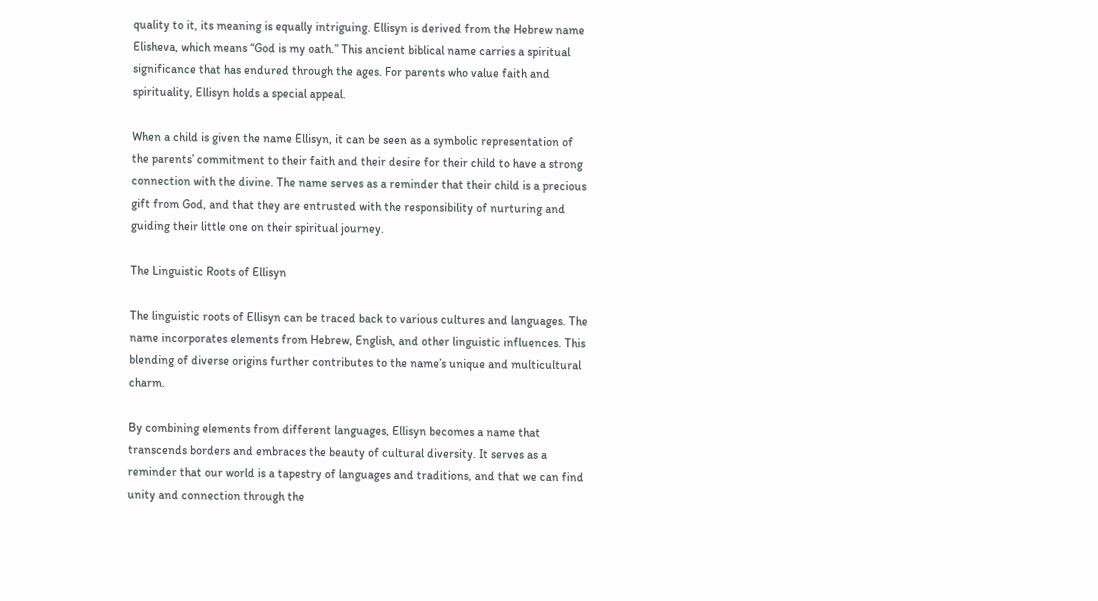quality to it, its meaning is equally intriguing. Ellisyn is derived from the Hebrew name Elisheva, which means “God is my oath.” This ancient biblical name carries a spiritual significance that has endured through the ages. For parents who value faith and spirituality, Ellisyn holds a special appeal.

When a child is given the name Ellisyn, it can be seen as a symbolic representation of the parents’ commitment to their faith and their desire for their child to have a strong connection with the divine. The name serves as a reminder that their child is a precious gift from God, and that they are entrusted with the responsibility of nurturing and guiding their little one on their spiritual journey.

The Linguistic Roots of Ellisyn

The linguistic roots of Ellisyn can be traced back to various cultures and languages. The name incorporates elements from Hebrew, English, and other linguistic influences. This blending of diverse origins further contributes to the name’s unique and multicultural charm.

By combining elements from different languages, Ellisyn becomes a name that transcends borders and embraces the beauty of cultural diversity. It serves as a reminder that our world is a tapestry of languages and traditions, and that we can find unity and connection through the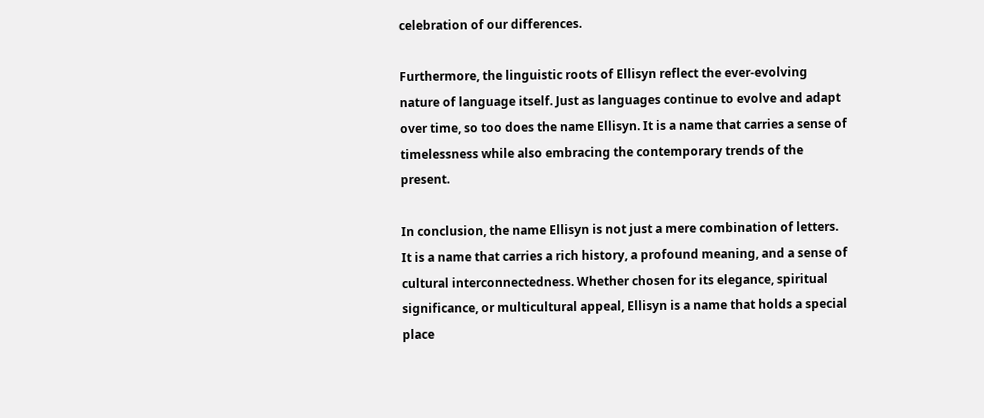celebration of our differences.

Furthermore, the linguistic roots of Ellisyn reflect the ever-evolving nature of language itself. Just as languages continue to evolve and adapt over time, so too does the name Ellisyn. It is a name that carries a sense of timelessness while also embracing the contemporary trends of the present.

In conclusion, the name Ellisyn is not just a mere combination of letters. It is a name that carries a rich history, a profound meaning, and a sense of cultural interconnectedness. Whether chosen for its elegance, spiritual significance, or multicultural appeal, Ellisyn is a name that holds a special place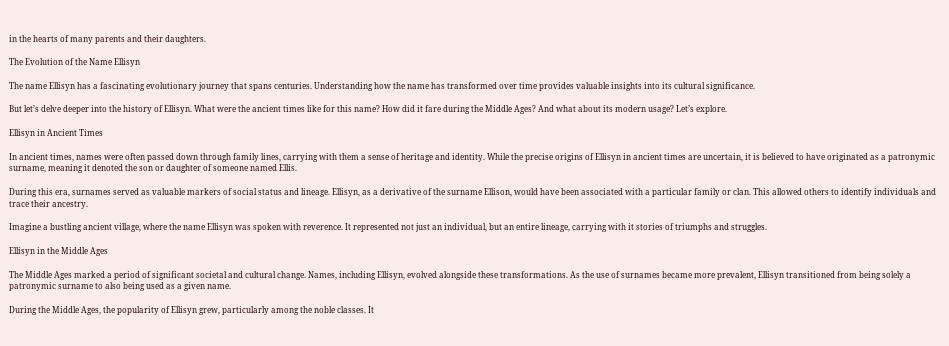in the hearts of many parents and their daughters.

The Evolution of the Name Ellisyn

The name Ellisyn has a fascinating evolutionary journey that spans centuries. Understanding how the name has transformed over time provides valuable insights into its cultural significance.

But let’s delve deeper into the history of Ellisyn. What were the ancient times like for this name? How did it fare during the Middle Ages? And what about its modern usage? Let’s explore.

Ellisyn in Ancient Times

In ancient times, names were often passed down through family lines, carrying with them a sense of heritage and identity. While the precise origins of Ellisyn in ancient times are uncertain, it is believed to have originated as a patronymic surname, meaning it denoted the son or daughter of someone named Ellis.

During this era, surnames served as valuable markers of social status and lineage. Ellisyn, as a derivative of the surname Ellison, would have been associated with a particular family or clan. This allowed others to identify individuals and trace their ancestry.

Imagine a bustling ancient village, where the name Ellisyn was spoken with reverence. It represented not just an individual, but an entire lineage, carrying with it stories of triumphs and struggles.

Ellisyn in the Middle Ages

The Middle Ages marked a period of significant societal and cultural change. Names, including Ellisyn, evolved alongside these transformations. As the use of surnames became more prevalent, Ellisyn transitioned from being solely a patronymic surname to also being used as a given name.

During the Middle Ages, the popularity of Ellisyn grew, particularly among the noble classes. It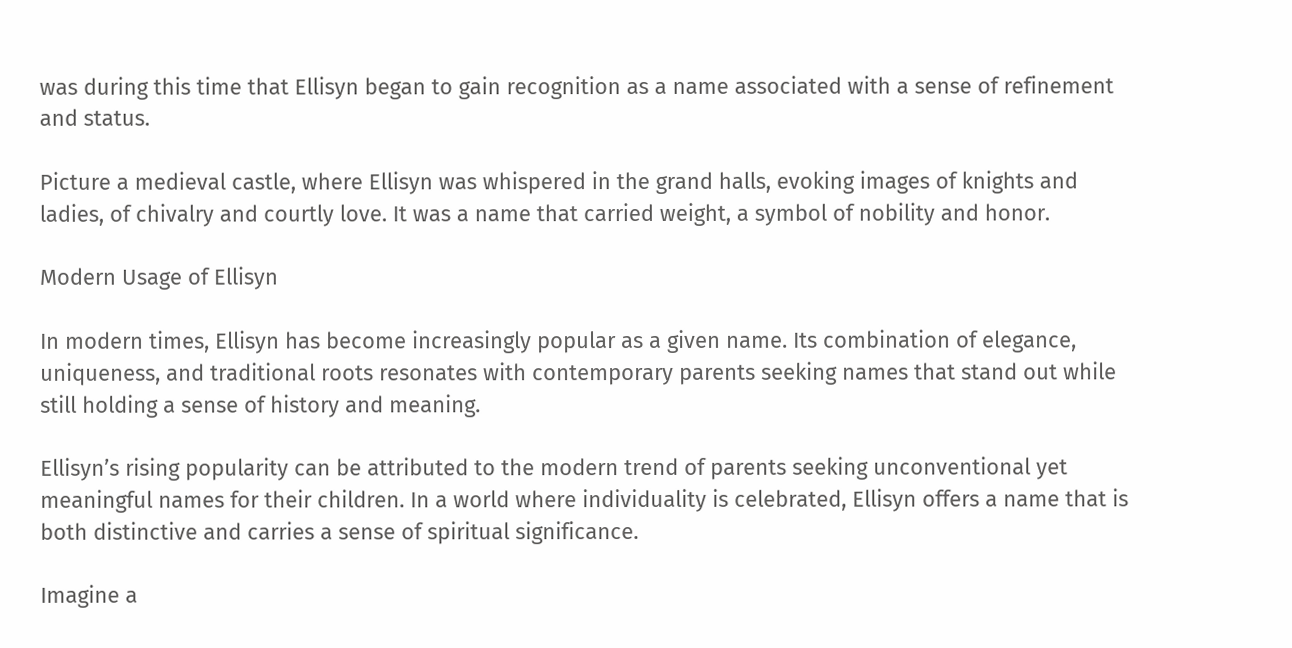was during this time that Ellisyn began to gain recognition as a name associated with a sense of refinement and status.

Picture a medieval castle, where Ellisyn was whispered in the grand halls, evoking images of knights and ladies, of chivalry and courtly love. It was a name that carried weight, a symbol of nobility and honor.

Modern Usage of Ellisyn

In modern times, Ellisyn has become increasingly popular as a given name. Its combination of elegance, uniqueness, and traditional roots resonates with contemporary parents seeking names that stand out while still holding a sense of history and meaning.

Ellisyn’s rising popularity can be attributed to the modern trend of parents seeking unconventional yet meaningful names for their children. In a world where individuality is celebrated, Ellisyn offers a name that is both distinctive and carries a sense of spiritual significance.

Imagine a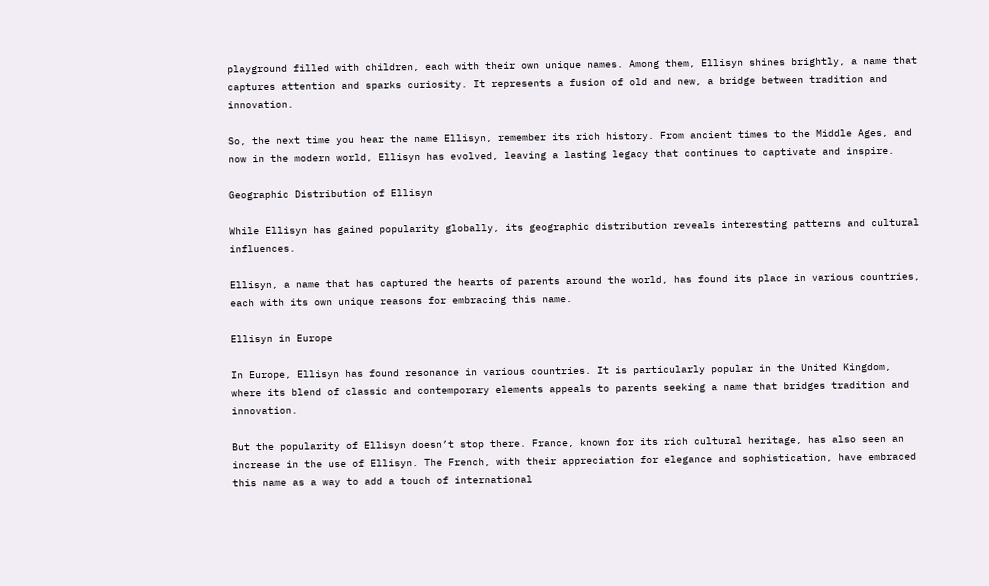playground filled with children, each with their own unique names. Among them, Ellisyn shines brightly, a name that captures attention and sparks curiosity. It represents a fusion of old and new, a bridge between tradition and innovation.

So, the next time you hear the name Ellisyn, remember its rich history. From ancient times to the Middle Ages, and now in the modern world, Ellisyn has evolved, leaving a lasting legacy that continues to captivate and inspire.

Geographic Distribution of Ellisyn

While Ellisyn has gained popularity globally, its geographic distribution reveals interesting patterns and cultural influences.

Ellisyn, a name that has captured the hearts of parents around the world, has found its place in various countries, each with its own unique reasons for embracing this name.

Ellisyn in Europe

In Europe, Ellisyn has found resonance in various countries. It is particularly popular in the United Kingdom, where its blend of classic and contemporary elements appeals to parents seeking a name that bridges tradition and innovation.

But the popularity of Ellisyn doesn’t stop there. France, known for its rich cultural heritage, has also seen an increase in the use of Ellisyn. The French, with their appreciation for elegance and sophistication, have embraced this name as a way to add a touch of international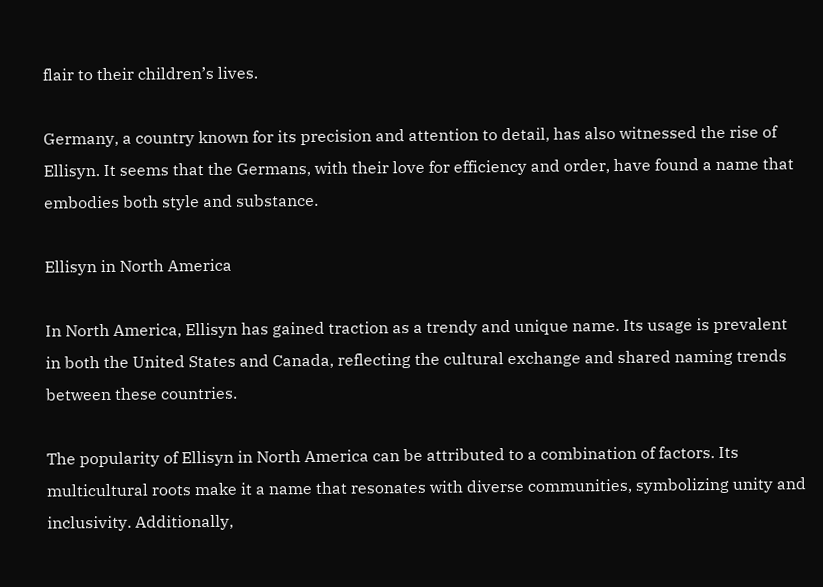flair to their children’s lives.

Germany, a country known for its precision and attention to detail, has also witnessed the rise of Ellisyn. It seems that the Germans, with their love for efficiency and order, have found a name that embodies both style and substance.

Ellisyn in North America

In North America, Ellisyn has gained traction as a trendy and unique name. Its usage is prevalent in both the United States and Canada, reflecting the cultural exchange and shared naming trends between these countries.

The popularity of Ellisyn in North America can be attributed to a combination of factors. Its multicultural roots make it a name that resonates with diverse communities, symbolizing unity and inclusivity. Additionally,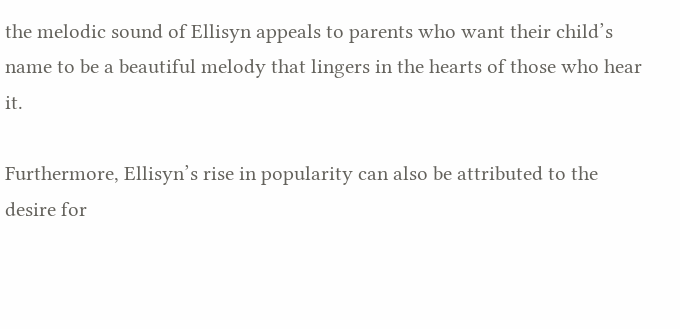the melodic sound of Ellisyn appeals to parents who want their child’s name to be a beautiful melody that lingers in the hearts of those who hear it.

Furthermore, Ellisyn’s rise in popularity can also be attributed to the desire for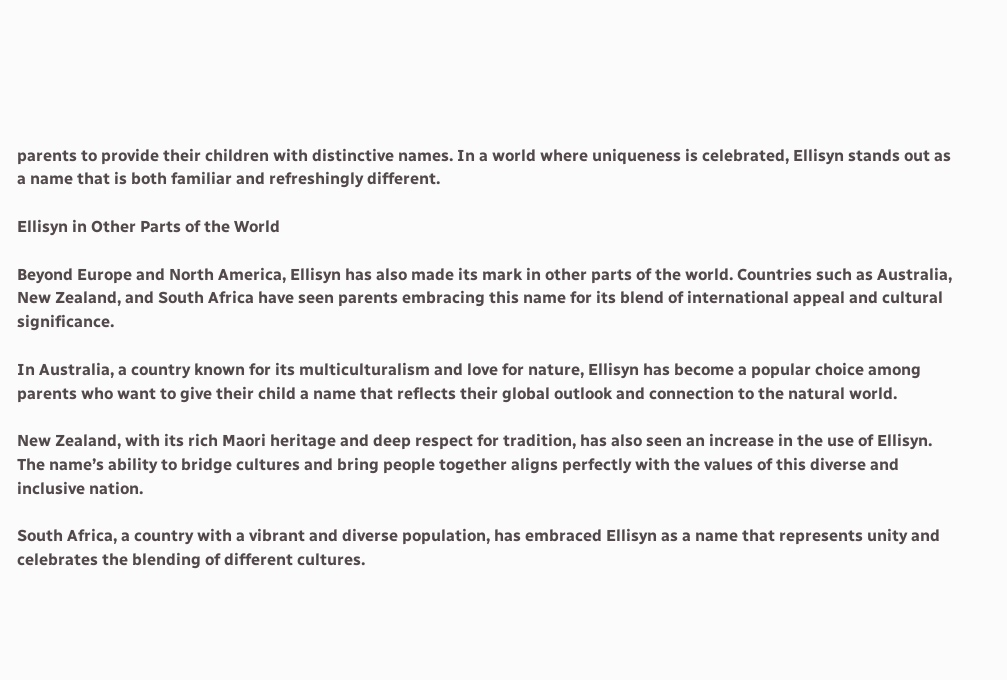parents to provide their children with distinctive names. In a world where uniqueness is celebrated, Ellisyn stands out as a name that is both familiar and refreshingly different.

Ellisyn in Other Parts of the World

Beyond Europe and North America, Ellisyn has also made its mark in other parts of the world. Countries such as Australia, New Zealand, and South Africa have seen parents embracing this name for its blend of international appeal and cultural significance.

In Australia, a country known for its multiculturalism and love for nature, Ellisyn has become a popular choice among parents who want to give their child a name that reflects their global outlook and connection to the natural world.

New Zealand, with its rich Maori heritage and deep respect for tradition, has also seen an increase in the use of Ellisyn. The name’s ability to bridge cultures and bring people together aligns perfectly with the values of this diverse and inclusive nation.

South Africa, a country with a vibrant and diverse population, has embraced Ellisyn as a name that represents unity and celebrates the blending of different cultures.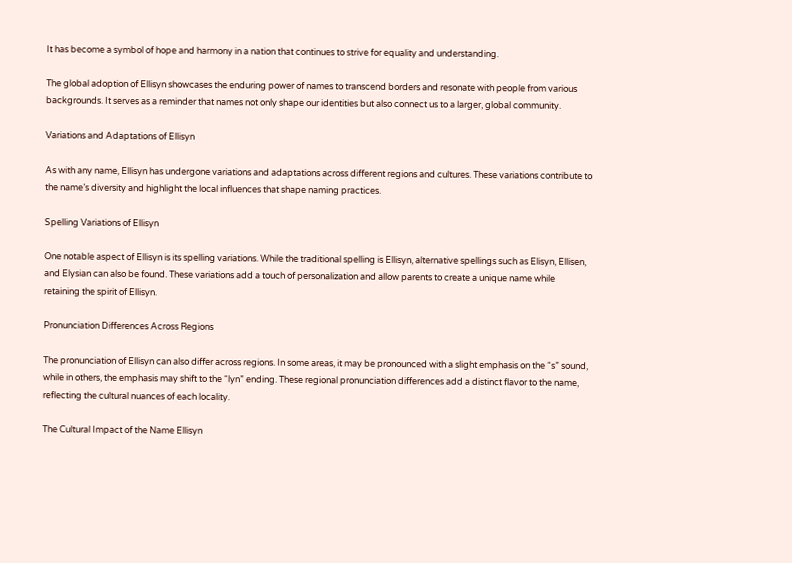It has become a symbol of hope and harmony in a nation that continues to strive for equality and understanding.

The global adoption of Ellisyn showcases the enduring power of names to transcend borders and resonate with people from various backgrounds. It serves as a reminder that names not only shape our identities but also connect us to a larger, global community.

Variations and Adaptations of Ellisyn

As with any name, Ellisyn has undergone variations and adaptations across different regions and cultures. These variations contribute to the name’s diversity and highlight the local influences that shape naming practices.

Spelling Variations of Ellisyn

One notable aspect of Ellisyn is its spelling variations. While the traditional spelling is Ellisyn, alternative spellings such as Elisyn, Ellisen, and Elysian can also be found. These variations add a touch of personalization and allow parents to create a unique name while retaining the spirit of Ellisyn.

Pronunciation Differences Across Regions

The pronunciation of Ellisyn can also differ across regions. In some areas, it may be pronounced with a slight emphasis on the “s” sound, while in others, the emphasis may shift to the “lyn” ending. These regional pronunciation differences add a distinct flavor to the name, reflecting the cultural nuances of each locality.

The Cultural Impact of the Name Ellisyn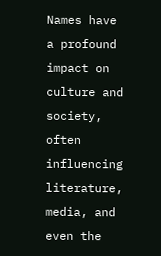Names have a profound impact on culture and society, often influencing literature, media, and even the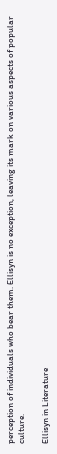perception of individuals who bear them. Ellisyn is no exception, leaving its mark on various aspects of popular culture.

Ellisyn in Literature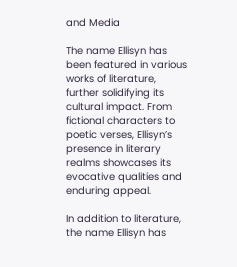and Media

The name Ellisyn has been featured in various works of literature, further solidifying its cultural impact. From fictional characters to poetic verses, Ellisyn’s presence in literary realms showcases its evocative qualities and enduring appeal.

In addition to literature, the name Ellisyn has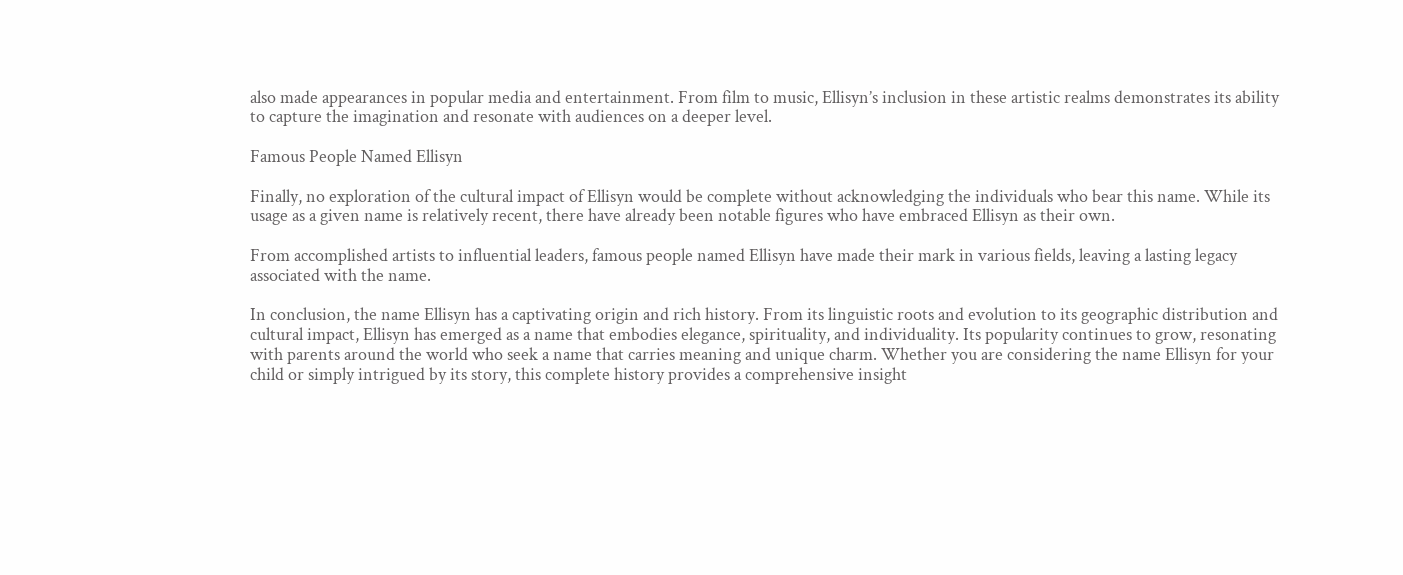also made appearances in popular media and entertainment. From film to music, Ellisyn’s inclusion in these artistic realms demonstrates its ability to capture the imagination and resonate with audiences on a deeper level.

Famous People Named Ellisyn

Finally, no exploration of the cultural impact of Ellisyn would be complete without acknowledging the individuals who bear this name. While its usage as a given name is relatively recent, there have already been notable figures who have embraced Ellisyn as their own.

From accomplished artists to influential leaders, famous people named Ellisyn have made their mark in various fields, leaving a lasting legacy associated with the name.

In conclusion, the name Ellisyn has a captivating origin and rich history. From its linguistic roots and evolution to its geographic distribution and cultural impact, Ellisyn has emerged as a name that embodies elegance, spirituality, and individuality. Its popularity continues to grow, resonating with parents around the world who seek a name that carries meaning and unique charm. Whether you are considering the name Ellisyn for your child or simply intrigued by its story, this complete history provides a comprehensive insight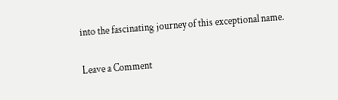into the fascinating journey of this exceptional name.

Leave a Comment